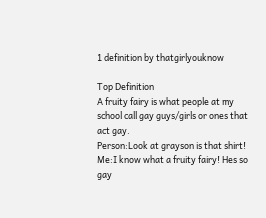1 definition by thatgirlyouknow

Top Definition
A fruity fairy is what people at my school call gay guys/girls or ones that act gay.
Person:Look at grayson is that shirt!
Me:I know what a fruity fairy! Hes so gay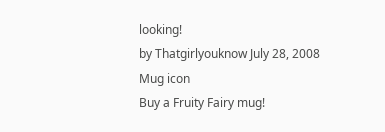looking!
by Thatgirlyouknow July 28, 2008
Mug icon
Buy a Fruity Fairy mug!